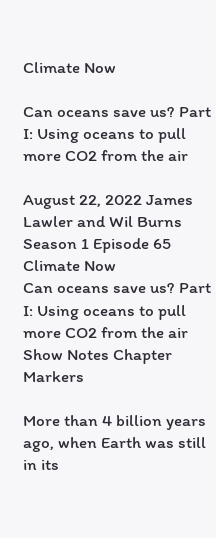Climate Now

Can oceans save us? Part I: Using oceans to pull more CO2 from the air

August 22, 2022 James Lawler and Wil Burns Season 1 Episode 65
Climate Now
Can oceans save us? Part I: Using oceans to pull more CO2 from the air
Show Notes Chapter Markers

More than 4 billion years ago, when Earth was still in its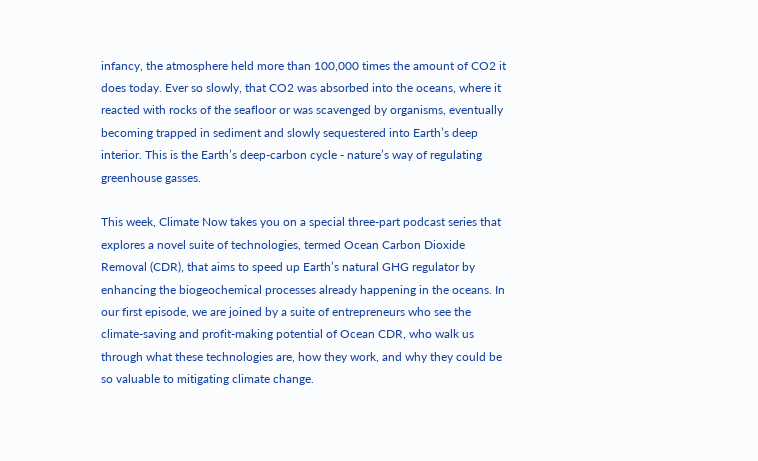infancy, the atmosphere held more than 100,000 times the amount of CO2 it does today. Ever so slowly, that CO2 was absorbed into the oceans, where it reacted with rocks of the seafloor or was scavenged by organisms, eventually becoming trapped in sediment and slowly sequestered into Earth’s deep interior. This is the Earth’s deep-carbon cycle - nature’s way of regulating greenhouse gasses.

This week, Climate Now takes you on a special three-part podcast series that explores a novel suite of technologies, termed Ocean Carbon Dioxide Removal (CDR), that aims to speed up Earth’s natural GHG regulator by enhancing the biogeochemical processes already happening in the oceans. In our first episode, we are joined by a suite of entrepreneurs who see the climate-saving and profit-making potential of Ocean CDR, who walk us through what these technologies are, how they work, and why they could be so valuable to mitigating climate change.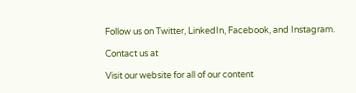Follow us on Twitter, LinkedIn, Facebook, and Instagram.

Contact us at

Visit our website for all of our content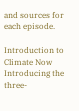and sources for each episode.

Introduction to Climate Now
Introducing the three-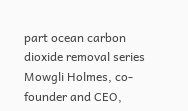part ocean carbon dioxide removal series
Mowgli Holmes, co-founder and CEO,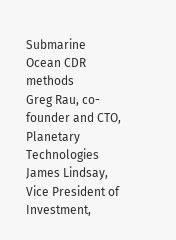Submarine
Ocean CDR methods
Greg Rau, co-founder and CTO, Planetary Technologies
James Lindsay, Vice President of Investment,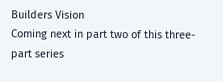Builders Vision
Coming next in part two of this three-part series